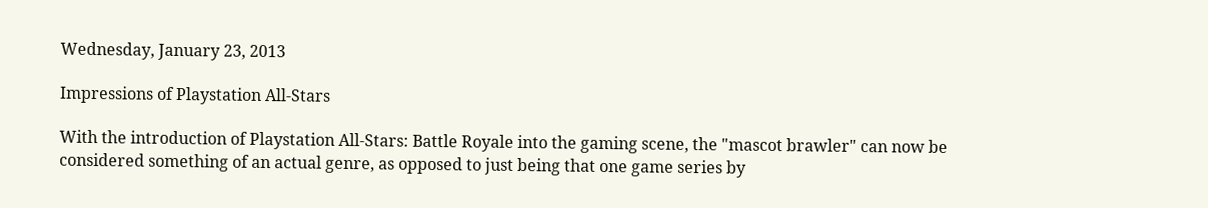Wednesday, January 23, 2013

Impressions of Playstation All-Stars

With the introduction of Playstation All-Stars: Battle Royale into the gaming scene, the "mascot brawler" can now be considered something of an actual genre, as opposed to just being that one game series by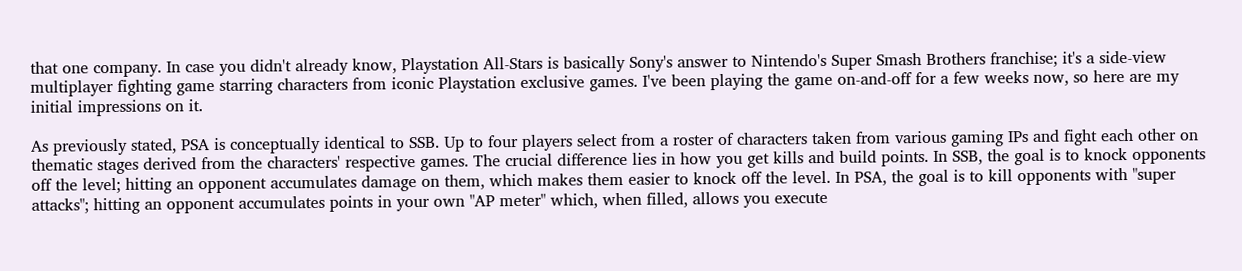that one company. In case you didn't already know, Playstation All-Stars is basically Sony's answer to Nintendo's Super Smash Brothers franchise; it's a side-view multiplayer fighting game starring characters from iconic Playstation exclusive games. I've been playing the game on-and-off for a few weeks now, so here are my initial impressions on it.

As previously stated, PSA is conceptually identical to SSB. Up to four players select from a roster of characters taken from various gaming IPs and fight each other on thematic stages derived from the characters' respective games. The crucial difference lies in how you get kills and build points. In SSB, the goal is to knock opponents off the level; hitting an opponent accumulates damage on them, which makes them easier to knock off the level. In PSA, the goal is to kill opponents with "super attacks"; hitting an opponent accumulates points in your own "AP meter" which, when filled, allows you execute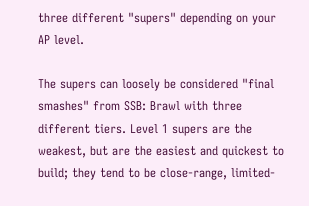three different "supers" depending on your AP level.

The supers can loosely be considered "final smashes" from SSB: Brawl with three different tiers. Level 1 supers are the weakest, but are the easiest and quickest to build; they tend to be close-range, limited-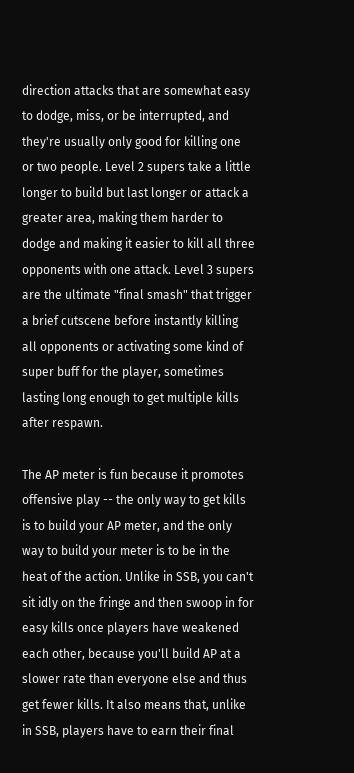direction attacks that are somewhat easy to dodge, miss, or be interrupted, and they're usually only good for killing one or two people. Level 2 supers take a little longer to build but last longer or attack a greater area, making them harder to dodge and making it easier to kill all three opponents with one attack. Level 3 supers are the ultimate "final smash" that trigger a brief cutscene before instantly killing all opponents or activating some kind of super buff for the player, sometimes lasting long enough to get multiple kills after respawn.

The AP meter is fun because it promotes offensive play -- the only way to get kills is to build your AP meter, and the only way to build your meter is to be in the heat of the action. Unlike in SSB, you can't sit idly on the fringe and then swoop in for easy kills once players have weakened each other, because you'll build AP at a slower rate than everyone else and thus get fewer kills. It also means that, unlike in SSB, players have to earn their final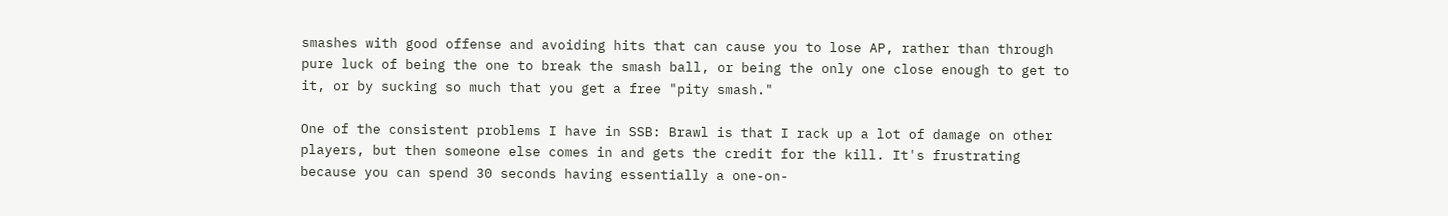smashes with good offense and avoiding hits that can cause you to lose AP, rather than through pure luck of being the one to break the smash ball, or being the only one close enough to get to it, or by sucking so much that you get a free "pity smash."

One of the consistent problems I have in SSB: Brawl is that I rack up a lot of damage on other players, but then someone else comes in and gets the credit for the kill. It's frustrating because you can spend 30 seconds having essentially a one-on-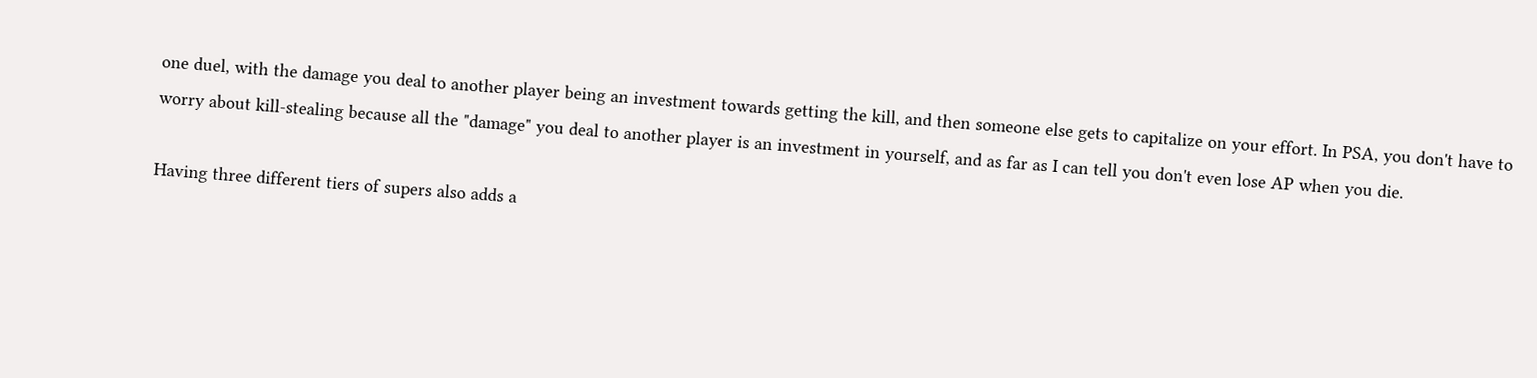one duel, with the damage you deal to another player being an investment towards getting the kill, and then someone else gets to capitalize on your effort. In PSA, you don't have to worry about kill-stealing because all the "damage" you deal to another player is an investment in yourself, and as far as I can tell you don't even lose AP when you die.

Having three different tiers of supers also adds a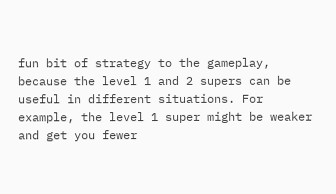fun bit of strategy to the gameplay, because the level 1 and 2 supers can be useful in different situations. For example, the level 1 super might be weaker and get you fewer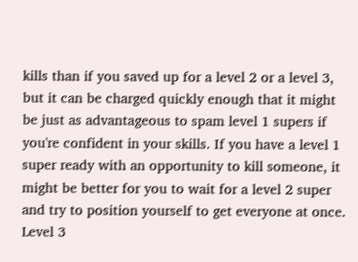kills than if you saved up for a level 2 or a level 3, but it can be charged quickly enough that it might be just as advantageous to spam level 1 supers if you're confident in your skills. If you have a level 1 super ready with an opportunity to kill someone, it might be better for you to wait for a level 2 super and try to position yourself to get everyone at once. Level 3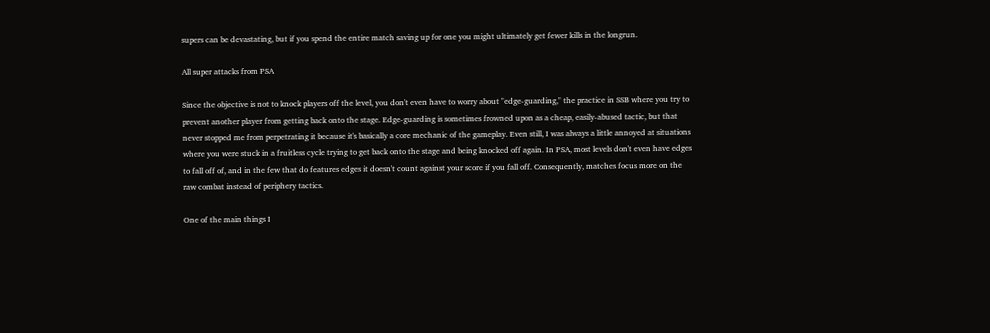supers can be devastating, but if you spend the entire match saving up for one you might ultimately get fewer kills in the longrun.

All super attacks from PSA

Since the objective is not to knock players off the level, you don't even have to worry about "edge-guarding," the practice in SSB where you try to prevent another player from getting back onto the stage. Edge-guarding is sometimes frowned upon as a cheap, easily-abused tactic, but that never stopped me from perpetrating it because it's basically a core mechanic of the gameplay. Even still, I was always a little annoyed at situations where you were stuck in a fruitless cycle trying to get back onto the stage and being knocked off again. In PSA, most levels don't even have edges to fall off of, and in the few that do features edges it doesn't count against your score if you fall off. Consequently, matches focus more on the raw combat instead of periphery tactics.

One of the main things I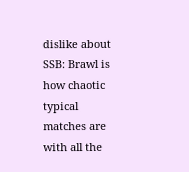dislike about SSB: Brawl is how chaotic typical matches are with all the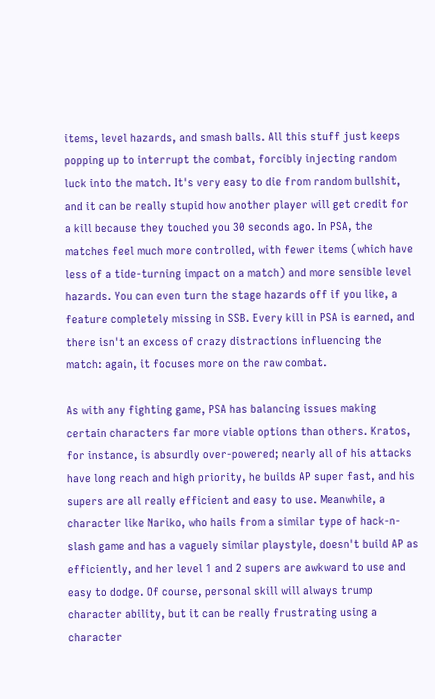items, level hazards, and smash balls. All this stuff just keeps popping up to interrupt the combat, forcibly injecting random luck into the match. It's very easy to die from random bullshit, and it can be really stupid how another player will get credit for a kill because they touched you 30 seconds ago. In PSA, the matches feel much more controlled, with fewer items (which have less of a tide-turning impact on a match) and more sensible level hazards. You can even turn the stage hazards off if you like, a feature completely missing in SSB. Every kill in PSA is earned, and there isn't an excess of crazy distractions influencing the match: again, it focuses more on the raw combat.

As with any fighting game, PSA has balancing issues making certain characters far more viable options than others. Kratos, for instance, is absurdly over-powered; nearly all of his attacks have long reach and high priority, he builds AP super fast, and his supers are all really efficient and easy to use. Meanwhile, a character like Nariko, who hails from a similar type of hack-n-slash game and has a vaguely similar playstyle, doesn't build AP as efficiently, and her level 1 and 2 supers are awkward to use and easy to dodge. Of course, personal skill will always trump character ability, but it can be really frustrating using a character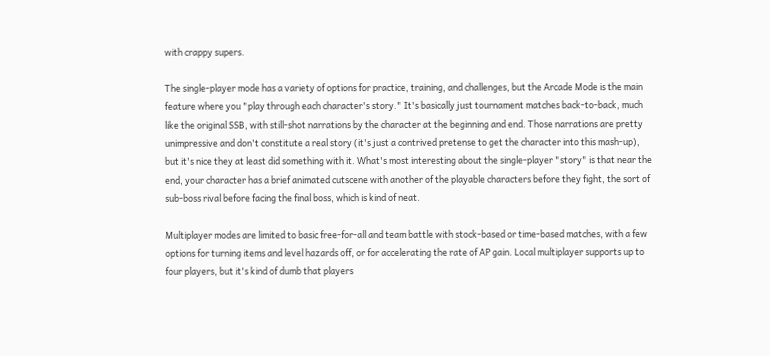with crappy supers.

The single-player mode has a variety of options for practice, training, and challenges, but the Arcade Mode is the main feature where you "play through each character's story." It's basically just tournament matches back-to-back, much like the original SSB, with still-shot narrations by the character at the beginning and end. Those narrations are pretty unimpressive and don't constitute a real story (it's just a contrived pretense to get the character into this mash-up), but it's nice they at least did something with it. What's most interesting about the single-player "story" is that near the end, your character has a brief animated cutscene with another of the playable characters before they fight, the sort of sub-boss rival before facing the final boss, which is kind of neat.

Multiplayer modes are limited to basic free-for-all and team battle with stock-based or time-based matches, with a few options for turning items and level hazards off, or for accelerating the rate of AP gain. Local multiplayer supports up to four players, but it's kind of dumb that players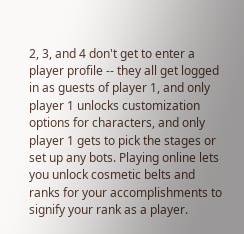2, 3, and 4 don't get to enter a player profile -- they all get logged in as guests of player 1, and only player 1 unlocks customization options for characters, and only player 1 gets to pick the stages or set up any bots. Playing online lets you unlock cosmetic belts and ranks for your accomplishments to signify your rank as a player.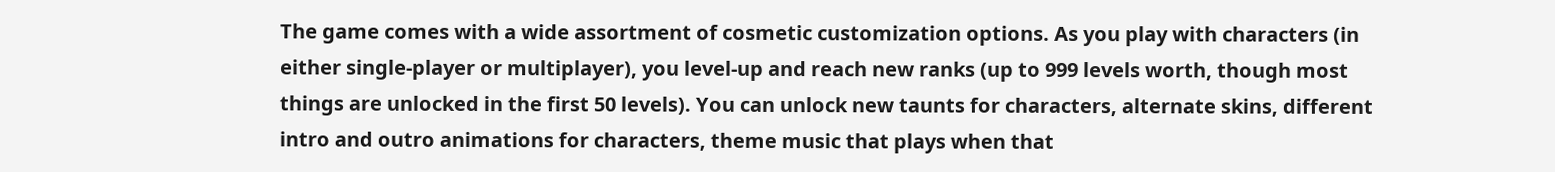The game comes with a wide assortment of cosmetic customization options. As you play with characters (in either single-player or multiplayer), you level-up and reach new ranks (up to 999 levels worth, though most things are unlocked in the first 50 levels). You can unlock new taunts for characters, alternate skins, different intro and outro animations for characters, theme music that plays when that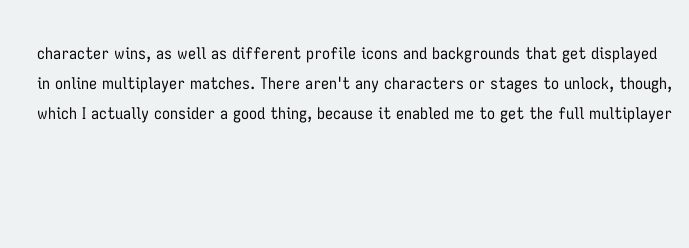character wins, as well as different profile icons and backgrounds that get displayed in online multiplayer matches. There aren't any characters or stages to unlock, though, which I actually consider a good thing, because it enabled me to get the full multiplayer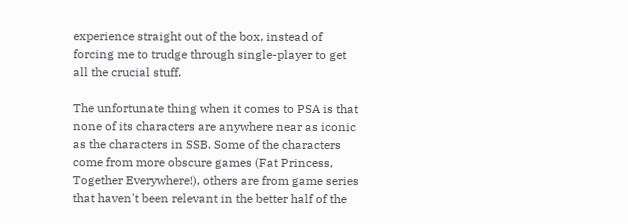experience straight out of the box, instead of forcing me to trudge through single-player to get all the crucial stuff.

The unfortunate thing when it comes to PSA is that none of its characters are anywhere near as iconic as the characters in SSB. Some of the characters come from more obscure games (Fat Princess, Together Everywhere!), others are from game series that haven't been relevant in the better half of the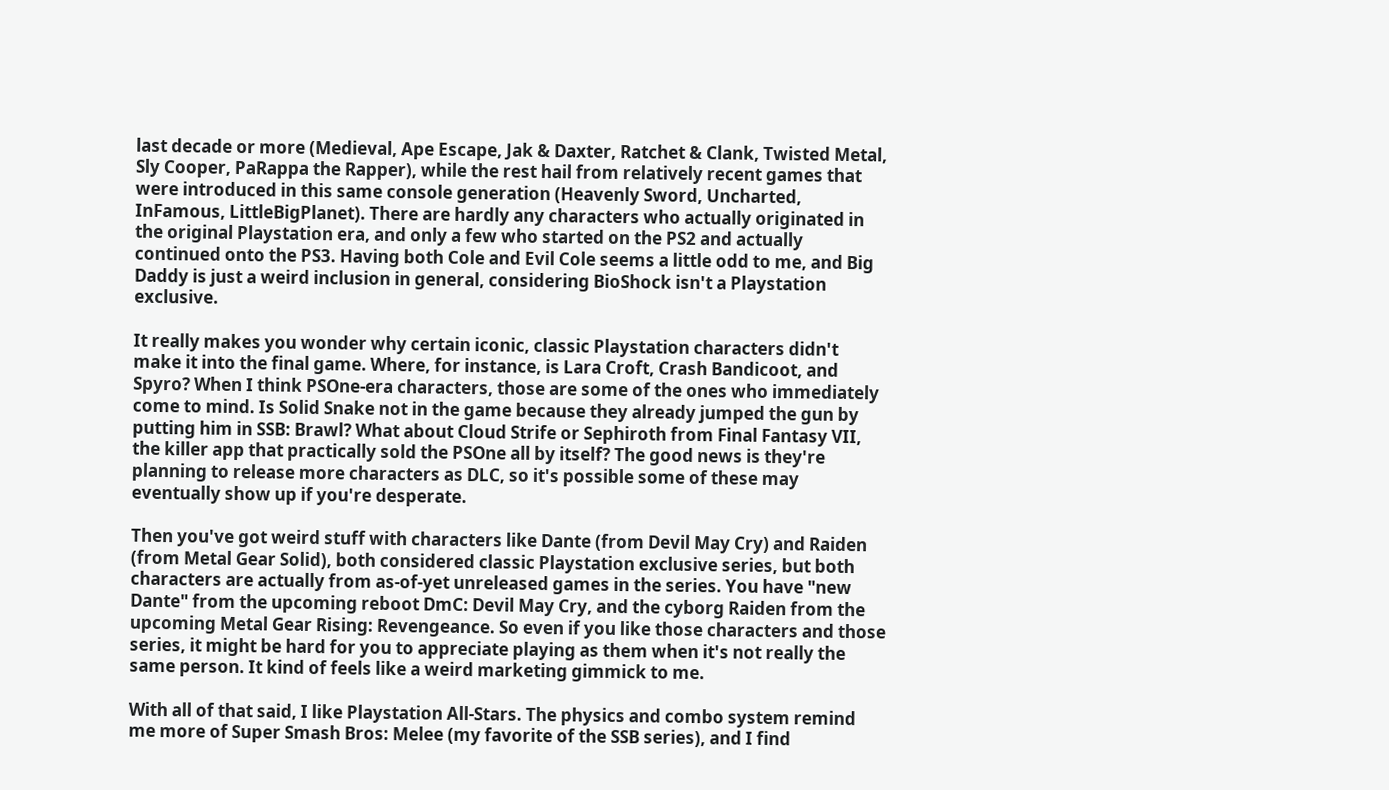last decade or more (Medieval, Ape Escape, Jak & Daxter, Ratchet & Clank, Twisted Metal, Sly Cooper, PaRappa the Rapper), while the rest hail from relatively recent games that were introduced in this same console generation (Heavenly Sword, Uncharted, InFamous, LittleBigPlanet). There are hardly any characters who actually originated in the original Playstation era, and only a few who started on the PS2 and actually continued onto the PS3. Having both Cole and Evil Cole seems a little odd to me, and Big Daddy is just a weird inclusion in general, considering BioShock isn't a Playstation exclusive.

It really makes you wonder why certain iconic, classic Playstation characters didn't make it into the final game. Where, for instance, is Lara Croft, Crash Bandicoot, and Spyro? When I think PSOne-era characters, those are some of the ones who immediately come to mind. Is Solid Snake not in the game because they already jumped the gun by putting him in SSB: Brawl? What about Cloud Strife or Sephiroth from Final Fantasy VII, the killer app that practically sold the PSOne all by itself? The good news is they're planning to release more characters as DLC, so it's possible some of these may eventually show up if you're desperate.

Then you've got weird stuff with characters like Dante (from Devil May Cry) and Raiden (from Metal Gear Solid), both considered classic Playstation exclusive series, but both characters are actually from as-of-yet unreleased games in the series. You have "new Dante" from the upcoming reboot DmC: Devil May Cry, and the cyborg Raiden from the upcoming Metal Gear Rising: Revengeance. So even if you like those characters and those series, it might be hard for you to appreciate playing as them when it's not really the same person. It kind of feels like a weird marketing gimmick to me.

With all of that said, I like Playstation All-Stars. The physics and combo system remind me more of Super Smash Bros: Melee (my favorite of the SSB series), and I find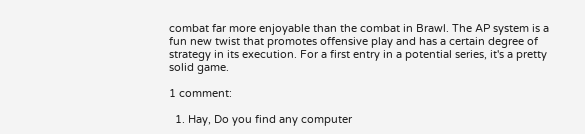combat far more enjoyable than the combat in Brawl. The AP system is a fun new twist that promotes offensive play and has a certain degree of strategy in its execution. For a first entry in a potential series, it's a pretty solid game.

1 comment:

  1. Hay, Do you find any computer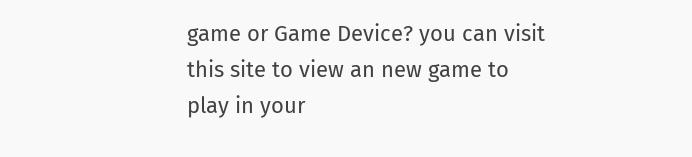game or Game Device? you can visit this site to view an new game to play in your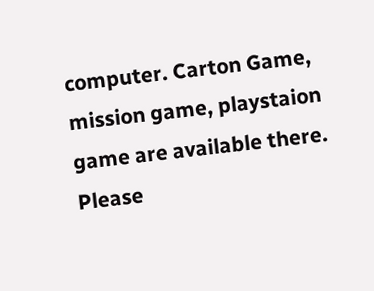computer. Carton Game, mission game, playstaion game are available there. Please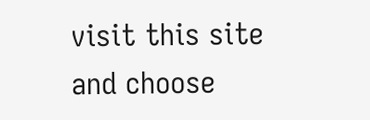visit this site and choose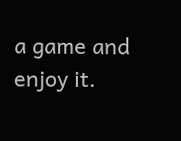a game and enjoy it.